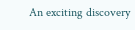An exciting discovery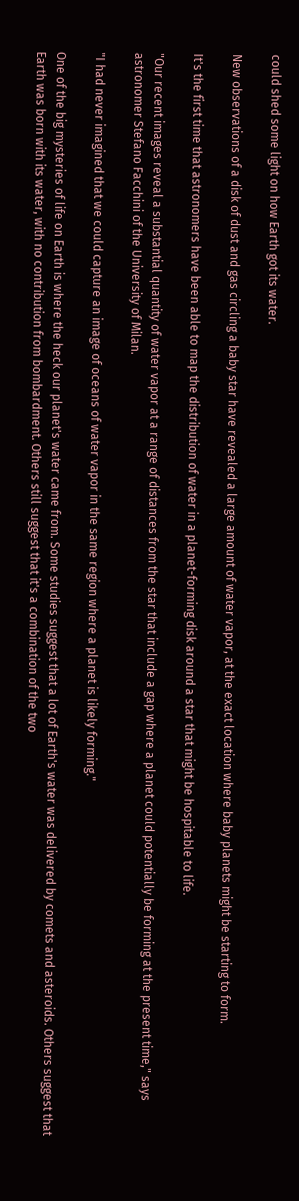could shed some light on how Earth got its water.

New observations of a disk of dust and gas circling a baby star have revealed a large amount of water vapor, at the exact location where baby planets might be starting to form.

It's the first time that astronomers have been able to map the distribution of water in a planet-forming disk around a star that might be hospitable to life.

"Our recent images reveal a substantial quantity of water vapor at a range of distances from the star that include a gap where a planet could potentially be forming at the present time," says astronomer Stefano Facchini of the University of Milan.

"I had never imagined that we could capture an image of oceans of water vapor in the same region where a planet is likely forming."

One of the big mysteries of life on Earth is where the heck our planet's water came from. Some studies suggest that a lot of Earth's water was delivered by comets and asteroids. Others suggest that Earth was born with its water, with no contribution from bombardment. Others still suggest that it's a combination of the two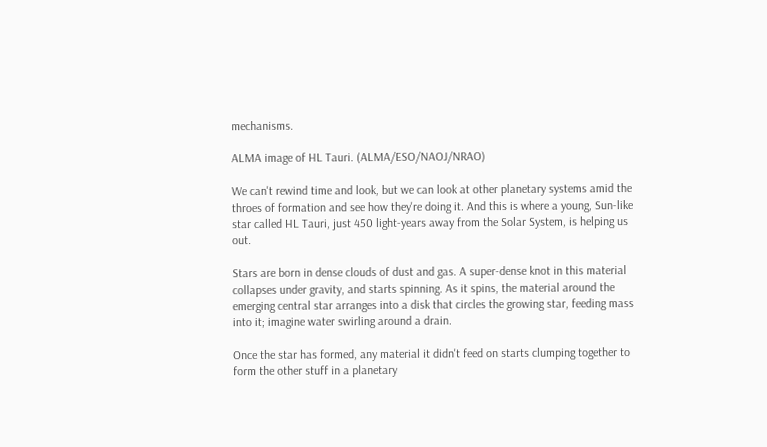mechanisms.

ALMA image of HL Tauri. (ALMA/ESO/NAOJ/NRAO)

We can't rewind time and look, but we can look at other planetary systems amid the throes of formation and see how they're doing it. And this is where a young, Sun-like star called HL Tauri, just 450 light-years away from the Solar System, is helping us out.

Stars are born in dense clouds of dust and gas. A super-dense knot in this material collapses under gravity, and starts spinning. As it spins, the material around the emerging central star arranges into a disk that circles the growing star, feeding mass into it; imagine water swirling around a drain.

Once the star has formed, any material it didn't feed on starts clumping together to form the other stuff in a planetary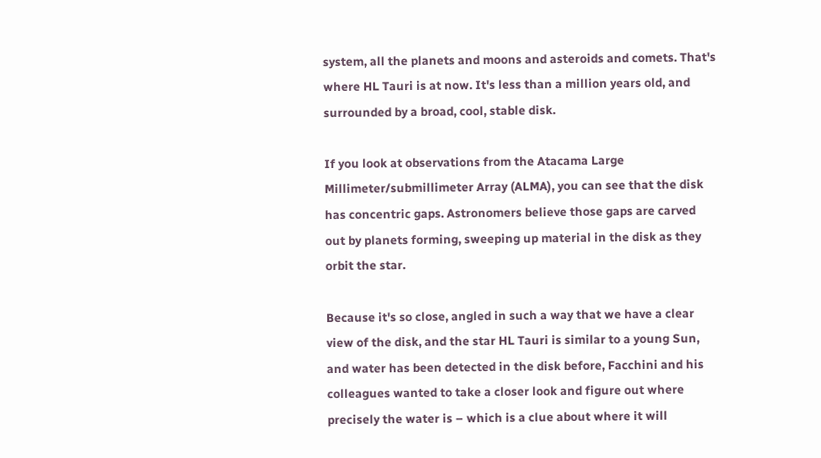system, all the planets and moons and asteroids and comets. That's where HL Tauri is at now. It's less than a million years old, and surrounded by a broad, cool, stable disk.

If you look at observations from the Atacama Large Millimeter/submillimeter Array (ALMA), you can see that the disk has concentric gaps. Astronomers believe those gaps are carved out by planets forming, sweeping up material in the disk as they orbit the star.

Because it's so close, angled in such a way that we have a clear view of the disk, and the star HL Tauri is similar to a young Sun, and water has been detected in the disk before, Facchini and his colleagues wanted to take a closer look and figure out where precisely the water is – which is a clue about where it will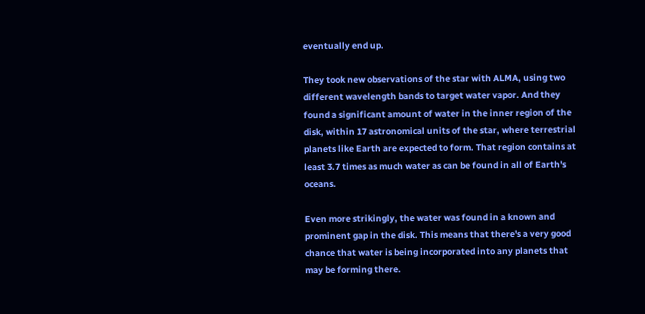eventually end up.

They took new observations of the star with ALMA, using two different wavelength bands to target water vapor. And they found a significant amount of water in the inner region of the disk, within 17 astronomical units of the star, where terrestrial planets like Earth are expected to form. That region contains at least 3.7 times as much water as can be found in all of Earth's oceans.

Even more strikingly, the water was found in a known and prominent gap in the disk. This means that there's a very good chance that water is being incorporated into any planets that may be forming there.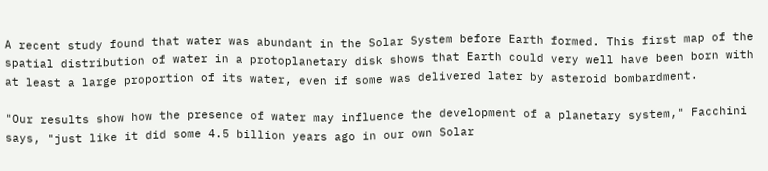A recent study found that water was abundant in the Solar System before Earth formed. This first map of the spatial distribution of water in a protoplanetary disk shows that Earth could very well have been born with at least a large proportion of its water, even if some was delivered later by asteroid bombardment.

"Our results show how the presence of water may influence the development of a planetary system," Facchini says, "just like it did some 4.5 billion years ago in our own Solar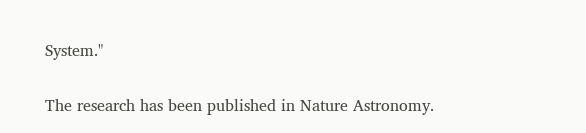System."

The research has been published in Nature Astronomy.